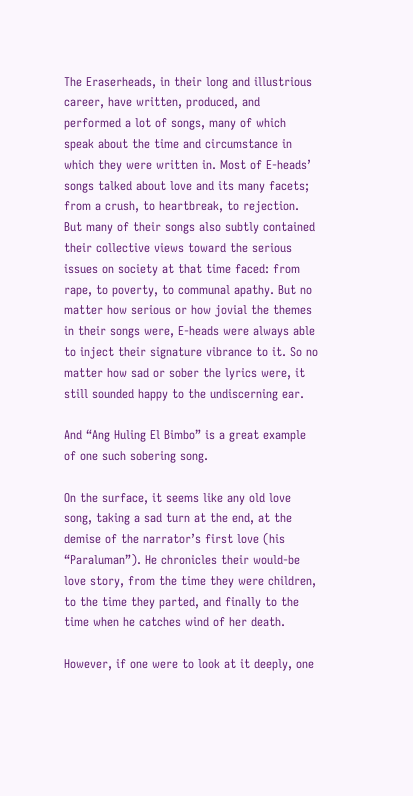The Eraserheads, in their long and illustrious career, have written, produced, and performed a lot of songs, many of which speak about the time and circumstance in which they were written in. Most of E-heads’ songs talked about love and its many facets; from a crush, to heartbreak, to rejection. But many of their songs also subtly contained their collective views toward the serious issues on society at that time faced: from rape, to poverty, to communal apathy. But no matter how serious or how jovial the themes in their songs were, E-heads were always able to inject their signature vibrance to it. So no matter how sad or sober the lyrics were, it still sounded happy to the undiscerning ear.

And “Ang Huling El Bimbo” is a great example of one such sobering song.

On the surface, it seems like any old love song, taking a sad turn at the end, at the demise of the narrator’s first love (his “Paraluman”). He chronicles their would-be love story, from the time they were children, to the time they parted, and finally to the time when he catches wind of her death.

However, if one were to look at it deeply, one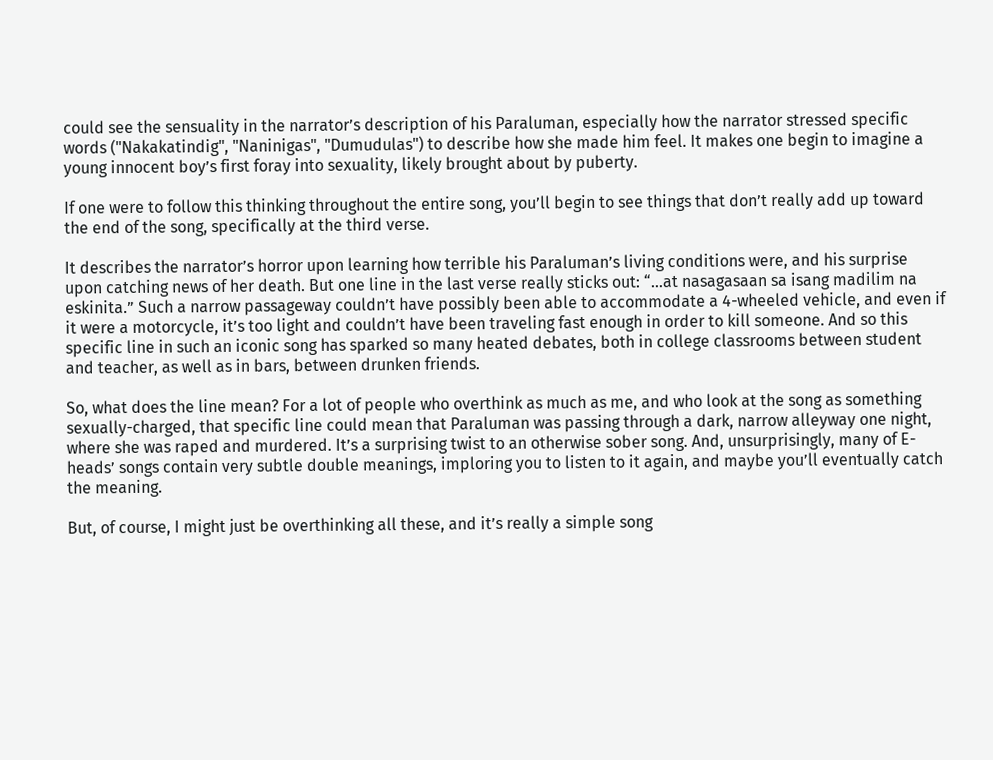could see the sensuality in the narrator’s description of his Paraluman, especially how the narrator stressed specific words ("Nakakatindig", "Naninigas", "Dumudulas") to describe how she made him feel. It makes one begin to imagine a young innocent boy’s first foray into sexuality, likely brought about by puberty.

If one were to follow this thinking throughout the entire song, you’ll begin to see things that don’t really add up toward the end of the song, specifically at the third verse.

It describes the narrator’s horror upon learning how terrible his Paraluman’s living conditions were, and his surprise upon catching news of her death. But one line in the last verse really sticks out: “…at nasagasaan sa isang madilim na eskinita.” Such a narrow passageway couldn’t have possibly been able to accommodate a 4-wheeled vehicle, and even if it were a motorcycle, it’s too light and couldn’t have been traveling fast enough in order to kill someone. And so this specific line in such an iconic song has sparked so many heated debates, both in college classrooms between student and teacher, as well as in bars, between drunken friends.

So, what does the line mean? For a lot of people who overthink as much as me, and who look at the song as something sexually-charged, that specific line could mean that Paraluman was passing through a dark, narrow alleyway one night, where she was raped and murdered. It’s a surprising twist to an otherwise sober song. And, unsurprisingly, many of E-heads’ songs contain very subtle double meanings, imploring you to listen to it again, and maybe you’ll eventually catch the meaning.

But, of course, I might just be overthinking all these, and it’s really a simple song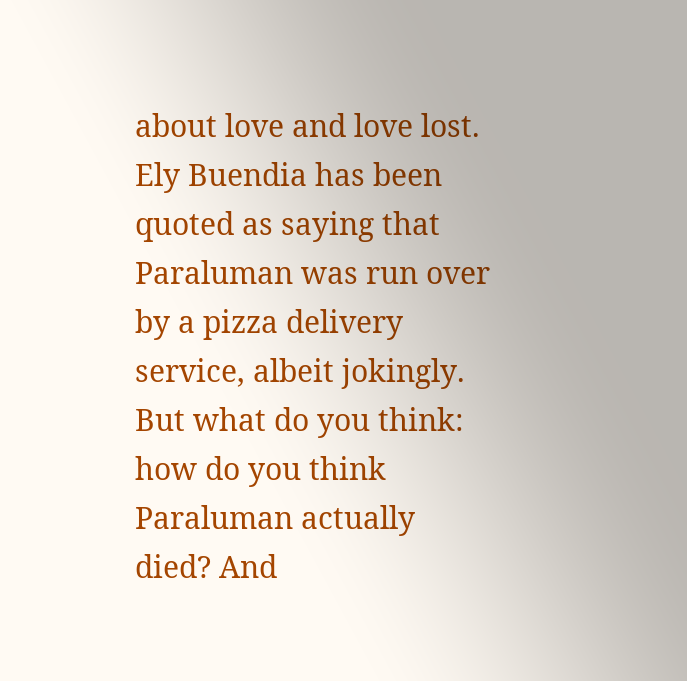about love and love lost. Ely Buendia has been quoted as saying that Paraluman was run over by a pizza delivery service, albeit jokingly. But what do you think: how do you think Paraluman actually died? And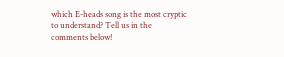which E-heads song is the most cryptic to understand? Tell us in the comments below!